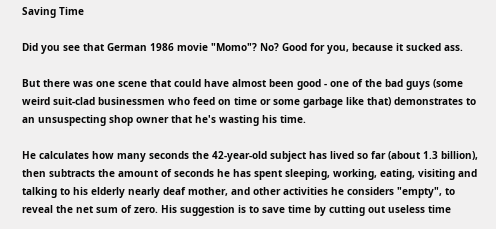Saving Time

Did you see that German 1986 movie "Momo"? No? Good for you, because it sucked ass.

But there was one scene that could have almost been good - one of the bad guys (some weird suit-clad businessmen who feed on time or some garbage like that) demonstrates to an unsuspecting shop owner that he's wasting his time.

He calculates how many seconds the 42-year-old subject has lived so far (about 1.3 billion), then subtracts the amount of seconds he has spent sleeping, working, eating, visiting and talking to his elderly nearly deaf mother, and other activities he considers "empty", to reveal the net sum of zero. His suggestion is to save time by cutting out useless time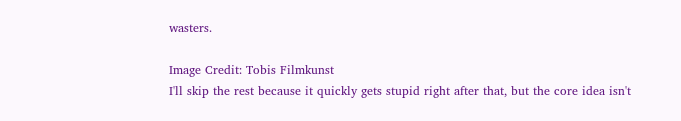wasters.

Image Credit: Tobis Filmkunst
I'll skip the rest because it quickly gets stupid right after that, but the core idea isn't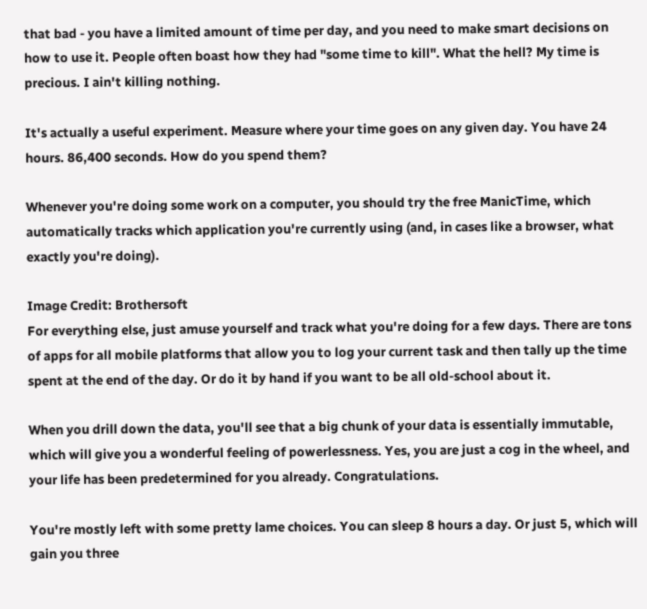that bad - you have a limited amount of time per day, and you need to make smart decisions on how to use it. People often boast how they had "some time to kill". What the hell? My time is precious. I ain't killing nothing.

It's actually a useful experiment. Measure where your time goes on any given day. You have 24 hours. 86,400 seconds. How do you spend them?

Whenever you're doing some work on a computer, you should try the free ManicTime, which automatically tracks which application you're currently using (and, in cases like a browser, what exactly you're doing).

Image Credit: Brothersoft
For everything else, just amuse yourself and track what you're doing for a few days. There are tons of apps for all mobile platforms that allow you to log your current task and then tally up the time spent at the end of the day. Or do it by hand if you want to be all old-school about it.

When you drill down the data, you'll see that a big chunk of your data is essentially immutable, which will give you a wonderful feeling of powerlessness. Yes, you are just a cog in the wheel, and your life has been predetermined for you already. Congratulations.

You're mostly left with some pretty lame choices. You can sleep 8 hours a day. Or just 5, which will gain you three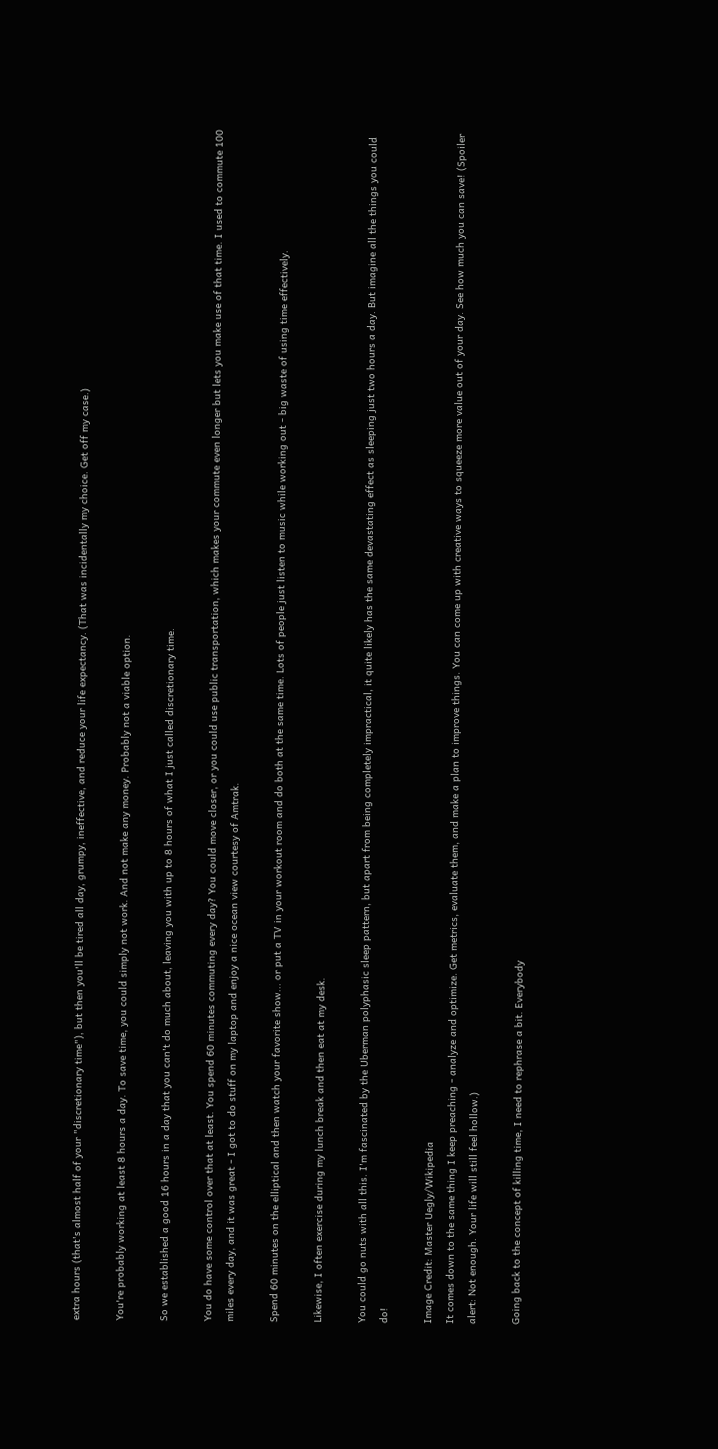extra hours (that's almost half of your "discretionary time"), but then you'll be tired all day, grumpy, ineffective, and reduce your life expectancy. (That was incidentally my choice. Get off my case.)

You're probably working at least 8 hours a day. To save time, you could simply not work. And not make any money. Probably not a viable option.

So we established a good 16 hours in a day that you can't do much about, leaving you with up to 8 hours of what I just called discretionary time.

You do have some control over that at least. You spend 60 minutes commuting every day? You could move closer, or you could use public transportation, which makes your commute even longer but lets you make use of that time. I used to commute 100 miles every day, and it was great - I got to do stuff on my laptop and enjoy a nice ocean view courtesy of Amtrak.

Spend 60 minutes on the elliptical and then watch your favorite show... or put a TV in your workout room and do both at the same time. Lots of people just listen to music while working out - big waste of using time effectively.

Likewise, I often exercise during my lunch break and then eat at my desk.

You could go nuts with all this. I'm fascinated by the Uberman polyphasic sleep pattern, but apart from being completely impractical, it quite likely has the same devastating effect as sleeping just two hours a day. But imagine all the things you could do!

Image Credit: Master Uegly/Wikipedia
It comes down to the same thing I keep preaching - analyze and optimize. Get metrics, evaluate them, and make a plan to improve things. You can come up with creative ways to squeeze more value out of your day. See how much you can save! (Spoiler alert: Not enough. Your life will still feel hollow.)

Going back to the concept of killing time, I need to rephrase a bit. Everybody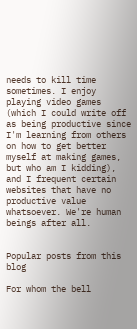needs to kill time sometimes. I enjoy playing video games (which I could write off as being productive since I'm learning from others on how to get better myself at making games, but who am I kidding), and I frequent certain websites that have no productive value whatsoever. We're human beings after all.


Popular posts from this blog

For whom the bell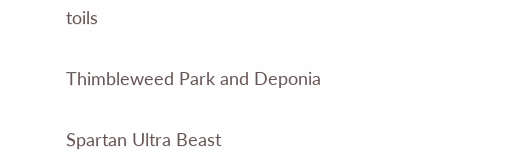toils

Thimbleweed Park and Deponia

Spartan Ultra Beast